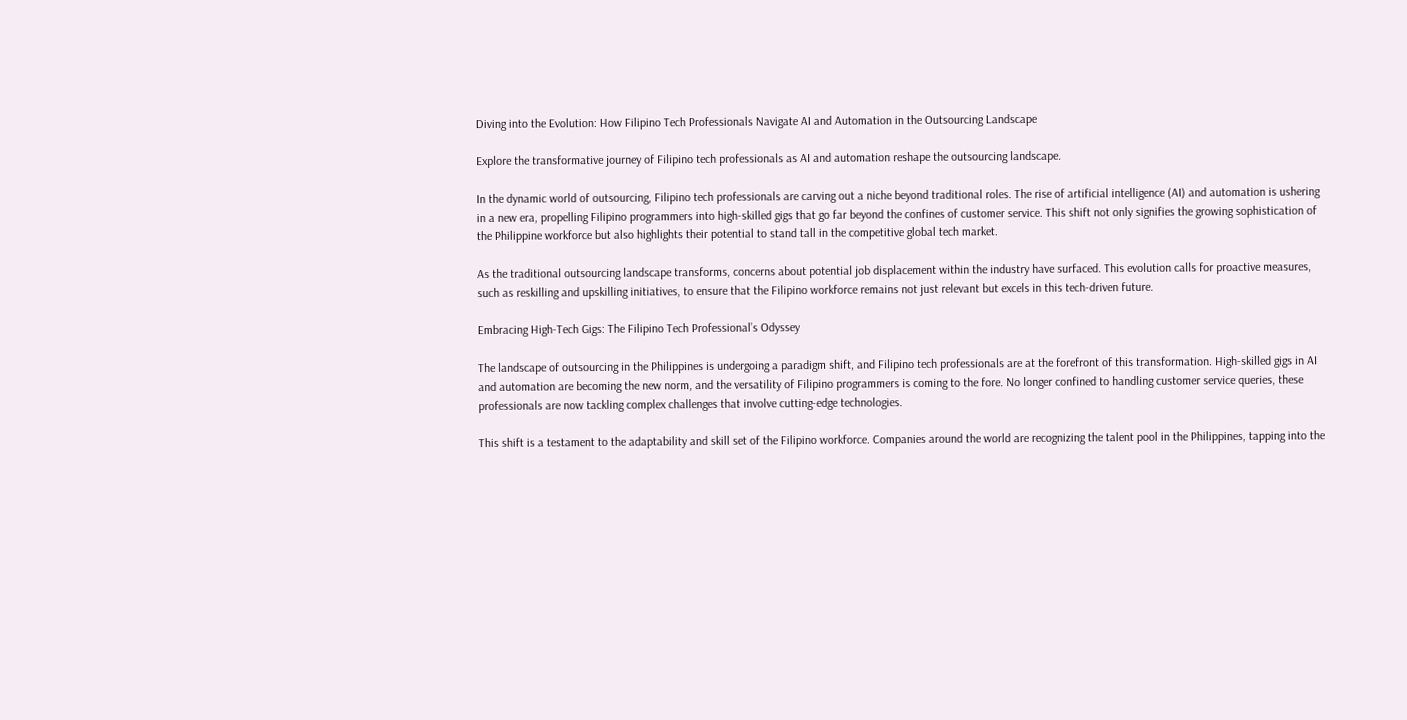Diving into the Evolution: How Filipino Tech Professionals Navigate AI and Automation in the Outsourcing Landscape

Explore the transformative journey of Filipino tech professionals as AI and automation reshape the outsourcing landscape.

In the dynamic world of outsourcing, Filipino tech professionals are carving out a niche beyond traditional roles. The rise of artificial intelligence (AI) and automation is ushering in a new era, propelling Filipino programmers into high-skilled gigs that go far beyond the confines of customer service. This shift not only signifies the growing sophistication of the Philippine workforce but also highlights their potential to stand tall in the competitive global tech market.

As the traditional outsourcing landscape transforms, concerns about potential job displacement within the industry have surfaced. This evolution calls for proactive measures, such as reskilling and upskilling initiatives, to ensure that the Filipino workforce remains not just relevant but excels in this tech-driven future.

Embracing High-Tech Gigs: The Filipino Tech Professional’s Odyssey

The landscape of outsourcing in the Philippines is undergoing a paradigm shift, and Filipino tech professionals are at the forefront of this transformation. High-skilled gigs in AI and automation are becoming the new norm, and the versatility of Filipino programmers is coming to the fore. No longer confined to handling customer service queries, these professionals are now tackling complex challenges that involve cutting-edge technologies.

This shift is a testament to the adaptability and skill set of the Filipino workforce. Companies around the world are recognizing the talent pool in the Philippines, tapping into the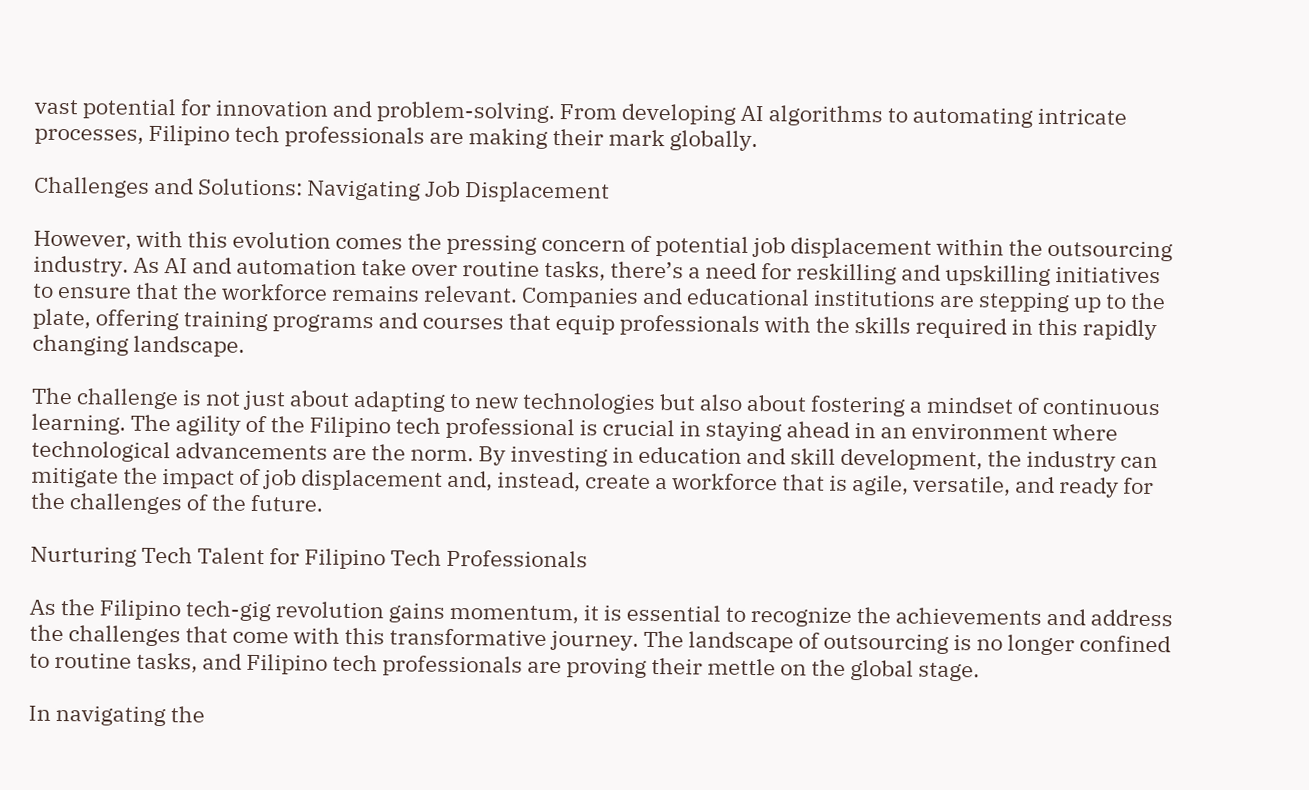vast potential for innovation and problem-solving. From developing AI algorithms to automating intricate processes, Filipino tech professionals are making their mark globally.

Challenges and Solutions: Navigating Job Displacement

However, with this evolution comes the pressing concern of potential job displacement within the outsourcing industry. As AI and automation take over routine tasks, there’s a need for reskilling and upskilling initiatives to ensure that the workforce remains relevant. Companies and educational institutions are stepping up to the plate, offering training programs and courses that equip professionals with the skills required in this rapidly changing landscape.

The challenge is not just about adapting to new technologies but also about fostering a mindset of continuous learning. The agility of the Filipino tech professional is crucial in staying ahead in an environment where technological advancements are the norm. By investing in education and skill development, the industry can mitigate the impact of job displacement and, instead, create a workforce that is agile, versatile, and ready for the challenges of the future.

Nurturing Tech Talent for Filipino Tech Professionals

As the Filipino tech-gig revolution gains momentum, it is essential to recognize the achievements and address the challenges that come with this transformative journey. The landscape of outsourcing is no longer confined to routine tasks, and Filipino tech professionals are proving their mettle on the global stage.

In navigating the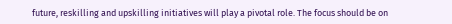future, reskilling and upskilling initiatives will play a pivotal role. The focus should be on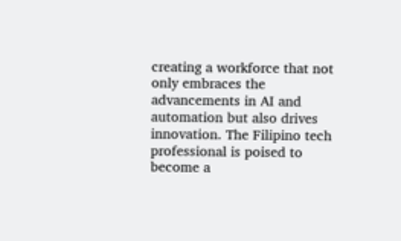creating a workforce that not only embraces the advancements in AI and automation but also drives innovation. The Filipino tech professional is poised to become a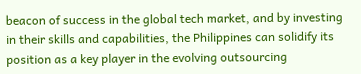beacon of success in the global tech market, and by investing in their skills and capabilities, the Philippines can solidify its position as a key player in the evolving outsourcing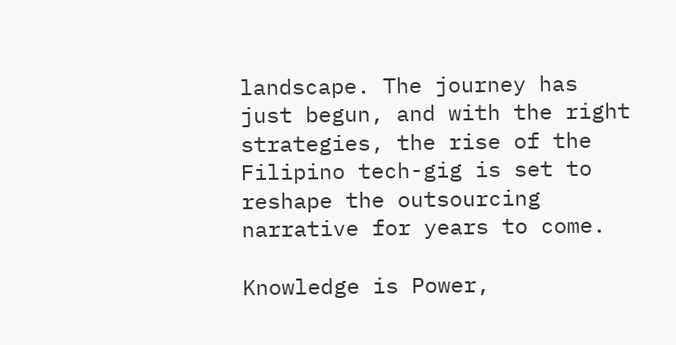landscape. The journey has just begun, and with the right strategies, the rise of the Filipino tech-gig is set to reshape the outsourcing narrative for years to come.

Knowledge is Power,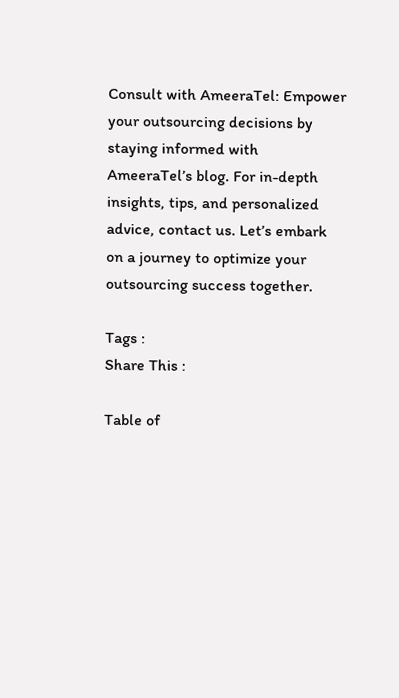Consult with AmeeraTel: Empower your outsourcing decisions by staying informed with AmeeraTel’s blog. For in-depth insights, tips, and personalized advice, contact us. Let’s embark on a journey to optimize your outsourcing success together.

Tags :
Share This :

Table of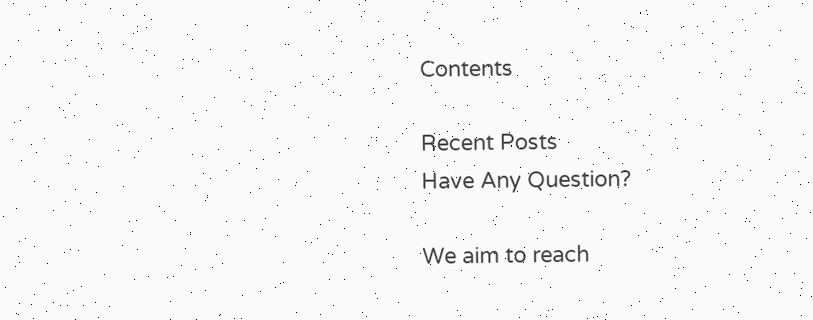Contents

Recent Posts
Have Any Question?

We aim to reach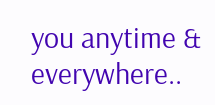you anytime & everywhere..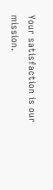Your satisfaction is our mission.